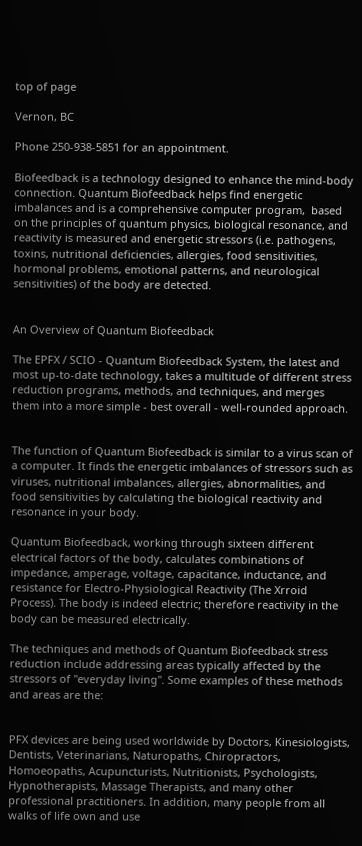top of page

Vernon, BC

Phone 250-938-5851 for an appointment.

Biofeedback is a technology designed to enhance the mind-body connection. Quantum Biofeedback helps find energetic imbalances and is a comprehensive computer program,  based on the principles of quantum physics, biological resonance, and reactivity is measured and energetic stressors (i.e. pathogens, toxins, nutritional deficiencies, allergies, food sensitivities, hormonal problems, emotional patterns, and neurological sensitivities) of the body are detected.


An Overview of Quantum Biofeedback

The EPFX / SCIO - Quantum Biofeedback System, the latest and most up-to-date technology, takes a multitude of different stress reduction programs, methods, and techniques, and merges them into a more simple - best overall - well-rounded approach.


The function of Quantum Biofeedback is similar to a virus scan of a computer. It finds the energetic imbalances of stressors such as viruses, nutritional imbalances, allergies, abnormalities, and food sensitivities by calculating the biological reactivity and resonance in your body.

Quantum Biofeedback, working through sixteen different electrical factors of the body, calculates combinations of impedance, amperage, voltage, capacitance, inductance, and resistance for Electro-Physiological Reactivity (The Xrroid Process). The body is indeed electric; therefore reactivity in the body can be measured electrically.

The techniques and methods of Quantum Biofeedback stress reduction include addressing areas typically affected by the stressors of "everyday living". Some examples of these methods and areas are the:


PFX devices are being used worldwide by Doctors, Kinesiologists, Dentists, Veterinarians, Naturopaths, Chiropractors, Homoeopaths, Acupuncturists, Nutritionists, Psychologists, Hypnotherapists, Massage Therapists, and many other professional practitioners. In addition, many people from all walks of life own and use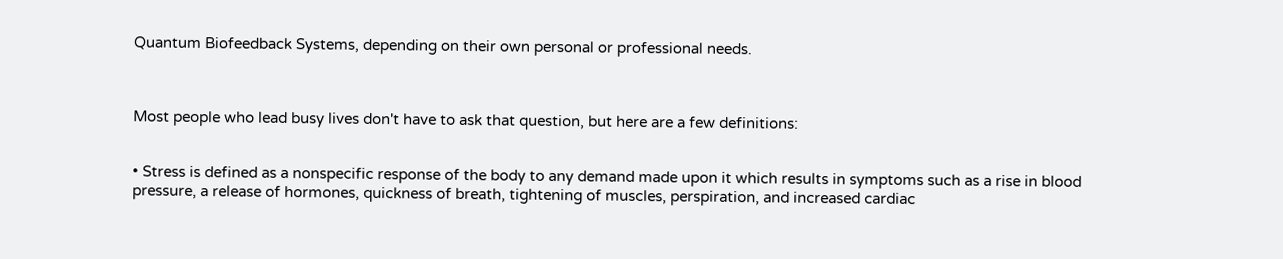Quantum Biofeedback Systems, depending on their own personal or professional needs.



Most people who lead busy lives don't have to ask that question, but here are a few definitions:


• Stress is defined as a nonspecific response of the body to any demand made upon it which results in symptoms such as a rise in blood pressure, a release of hormones, quickness of breath, tightening of muscles, perspiration, and increased cardiac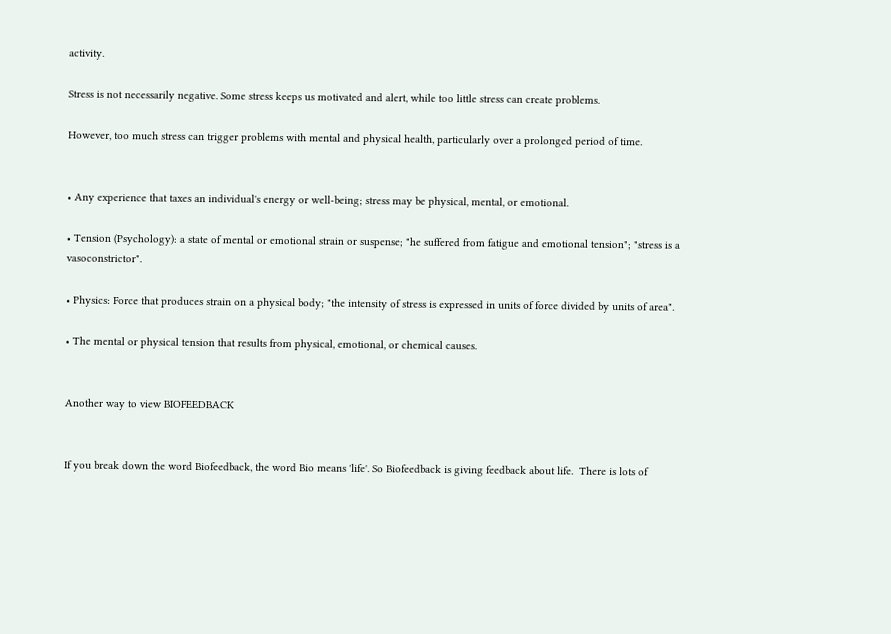activity.

Stress is not necessarily negative. Some stress keeps us motivated and alert, while too little stress can create problems.

However, too much stress can trigger problems with mental and physical health, particularly over a prolonged period of time.


• Any experience that taxes an individual's energy or well-being; stress may be physical, mental, or emotional.

• Tension (Psychology): a state of mental or emotional strain or suspense; "he suffered from fatigue and emotional tension"; "stress is a vasoconstrictor".

• Physics: Force that produces strain on a physical body; "the intensity of stress is expressed in units of force divided by units of area".

• The mental or physical tension that results from physical, emotional, or chemical causes.


Another way to view BIOFEEDBACK


If you break down the word Biofeedback, the word Bio means 'life'. So Biofeedback is giving feedback about life.  There is lots of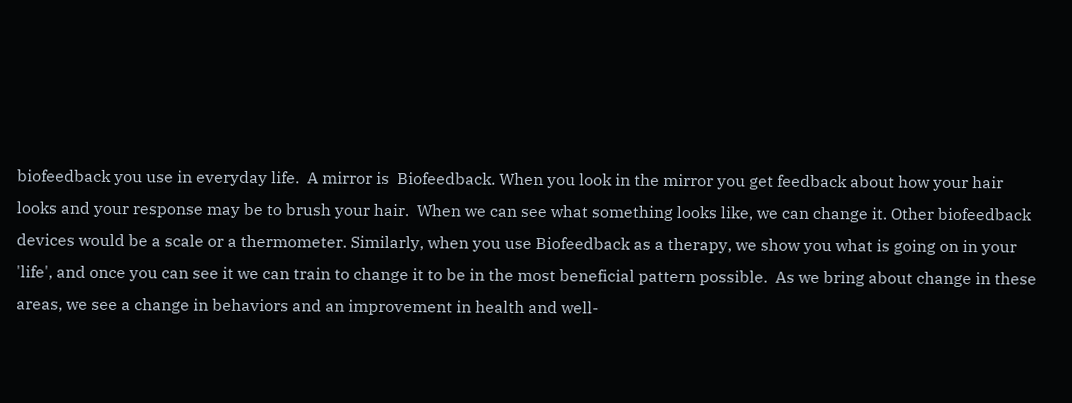biofeedback you use in everyday life.  A mirror is  Biofeedback. When you look in the mirror you get feedback about how your hair looks and your response may be to brush your hair.  When we can see what something looks like, we can change it. Other biofeedback devices would be a scale or a thermometer. Similarly, when you use Biofeedback as a therapy, we show you what is going on in your 'life', and once you can see it we can train to change it to be in the most beneficial pattern possible.  As we bring about change in these areas, we see a change in behaviors and an improvement in health and well-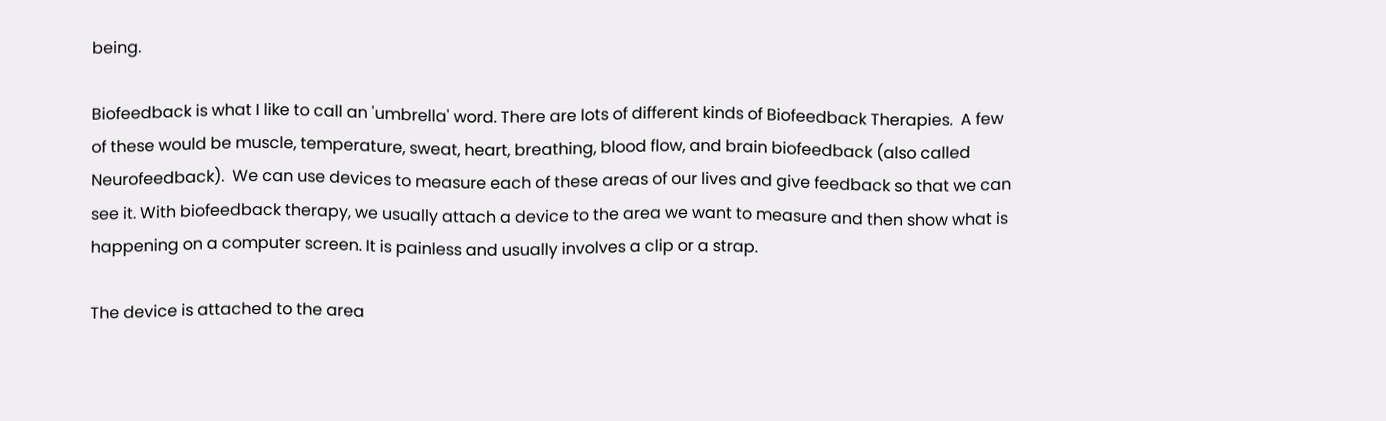being.

Biofeedback is what I like to call an 'umbrella' word. There are lots of different kinds of Biofeedback Therapies.  A few of these would be muscle, temperature, sweat, heart, breathing, blood flow, and brain biofeedback (also called Neurofeedback).  We can use devices to measure each of these areas of our lives and give feedback so that we can see it. With biofeedback therapy, we usually attach a device to the area we want to measure and then show what is happening on a computer screen. It is painless and usually involves a clip or a strap.

The device is attached to the area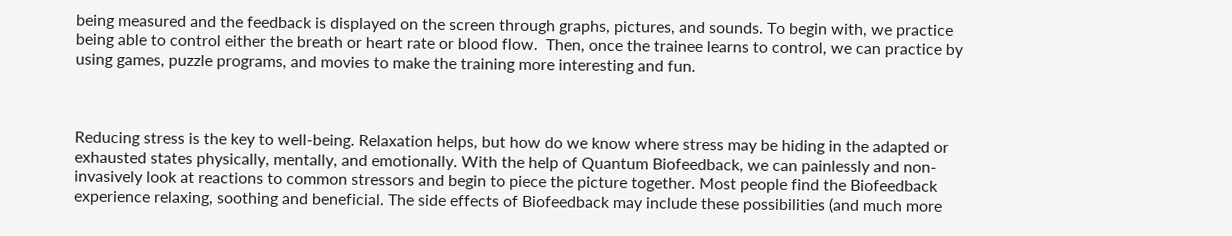being measured and the feedback is displayed on the screen through graphs, pictures, and sounds. To begin with, we practice being able to control either the breath or heart rate or blood flow.  Then, once the trainee learns to control, we can practice by using games, puzzle programs, and movies to make the training more interesting and fun.



Reducing stress is the key to well-being. Relaxation helps, but how do we know where stress may be hiding in the adapted or exhausted states physically, mentally, and emotionally. With the help of Quantum Biofeedback, we can painlessly and non-invasively look at reactions to common stressors and begin to piece the picture together. Most people find the Biofeedback experience relaxing, soothing and beneficial. The side effects of Biofeedback may include these possibilities (and much more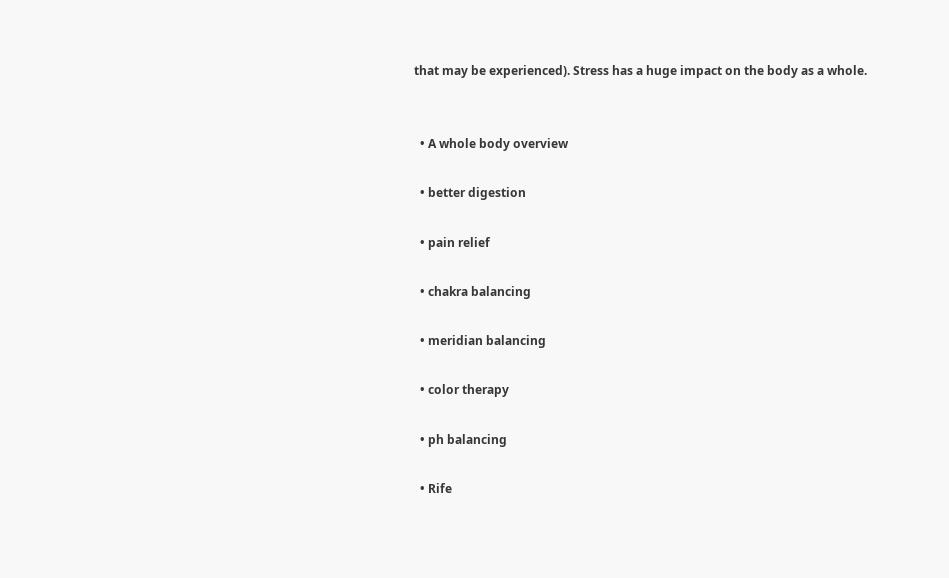that may be experienced). Stress has a huge impact on the body as a whole.


  • A whole body overview

  • better digestion

  • pain relief

  • chakra balancing

  • meridian balancing

  • color therapy

  • ph balancing

  • Rife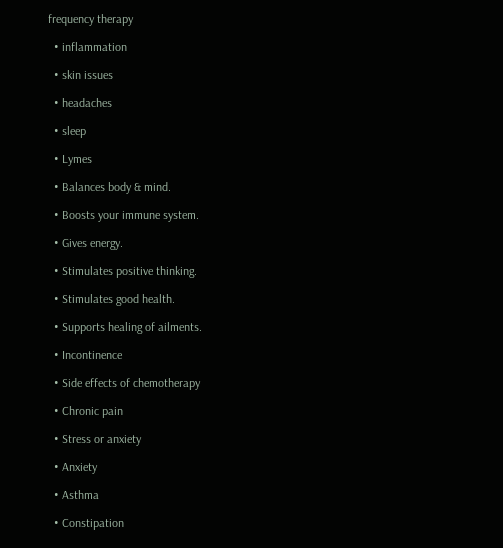frequency therapy

  • inflammation

  • skin issues

  • headaches

  • sleep

  • Lymes

  • Balances body & mind.

  • Boosts your immune system.

  • Gives energy.

  • Stimulates positive thinking.

  • Stimulates good health.

  • Supports healing of ailments.

  • Incontinence

  • Side effects of chemotherapy

  • Chronic pain

  • Stress or anxiety

  • Anxiety

  • Asthma

  • Constipation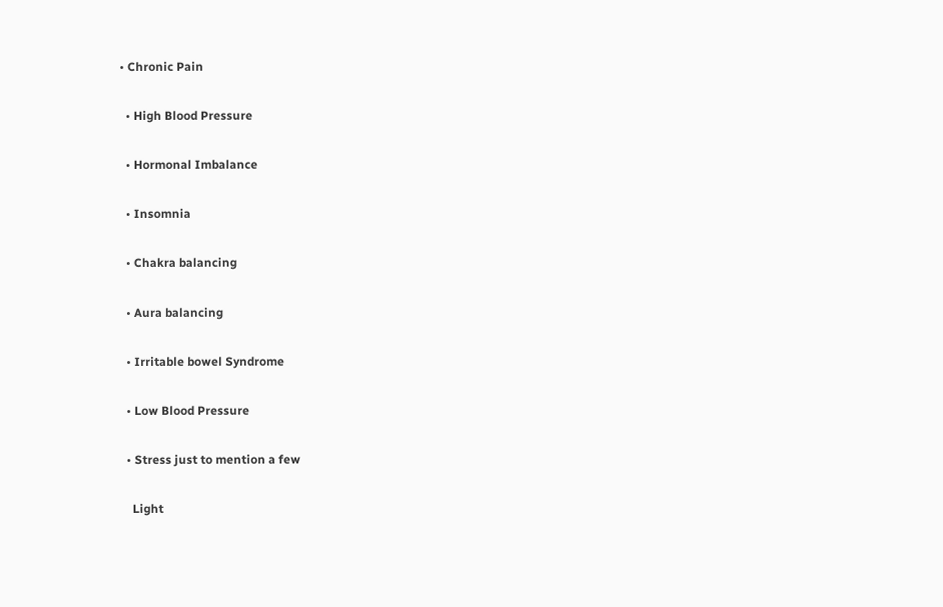• Chronic Pain

  • High Blood Pressure

  • Hormonal Imbalance

  • Insomnia

  • Chakra balancing

  • Aura balancing

  • Irritable bowel Syndrome

  • Low Blood Pressure

  • Stress just to mention a few

    Light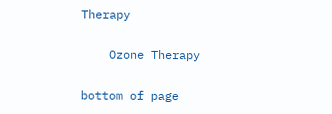Therapy

    Ozone Therapy

bottom of page